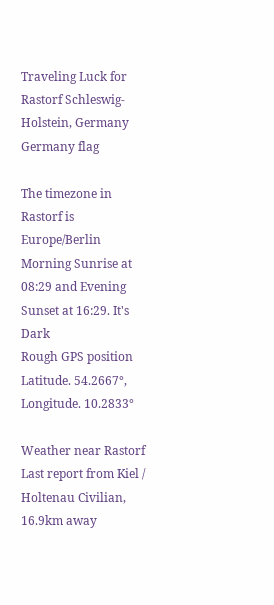Traveling Luck for Rastorf Schleswig-Holstein, Germany Germany flag

The timezone in Rastorf is Europe/Berlin
Morning Sunrise at 08:29 and Evening Sunset at 16:29. It's Dark
Rough GPS position Latitude. 54.2667°, Longitude. 10.2833°

Weather near Rastorf Last report from Kiel / Holtenau Civilian, 16.9km away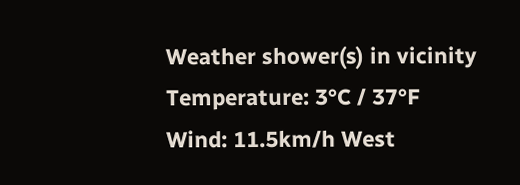Weather shower(s) in vicinity Temperature: 3°C / 37°F
Wind: 11.5km/h West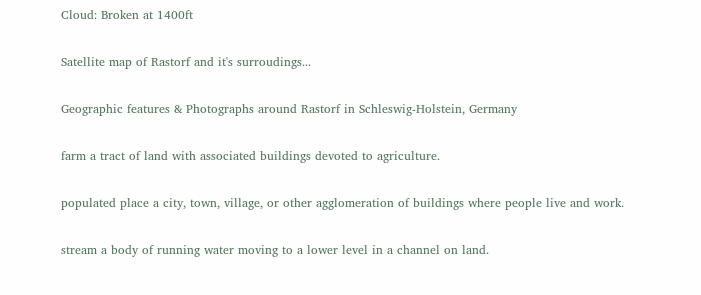Cloud: Broken at 1400ft

Satellite map of Rastorf and it's surroudings...

Geographic features & Photographs around Rastorf in Schleswig-Holstein, Germany

farm a tract of land with associated buildings devoted to agriculture.

populated place a city, town, village, or other agglomeration of buildings where people live and work.

stream a body of running water moving to a lower level in a channel on land.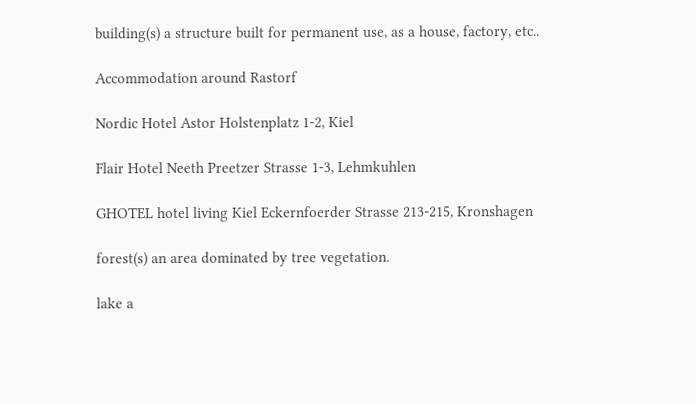building(s) a structure built for permanent use, as a house, factory, etc..

Accommodation around Rastorf

Nordic Hotel Astor Holstenplatz 1-2, Kiel

Flair Hotel Neeth Preetzer Strasse 1-3, Lehmkuhlen

GHOTEL hotel living Kiel Eckernfoerder Strasse 213-215, Kronshagen

forest(s) an area dominated by tree vegetation.

lake a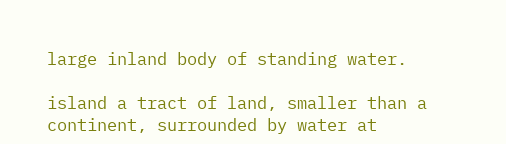large inland body of standing water.

island a tract of land, smaller than a continent, surrounded by water at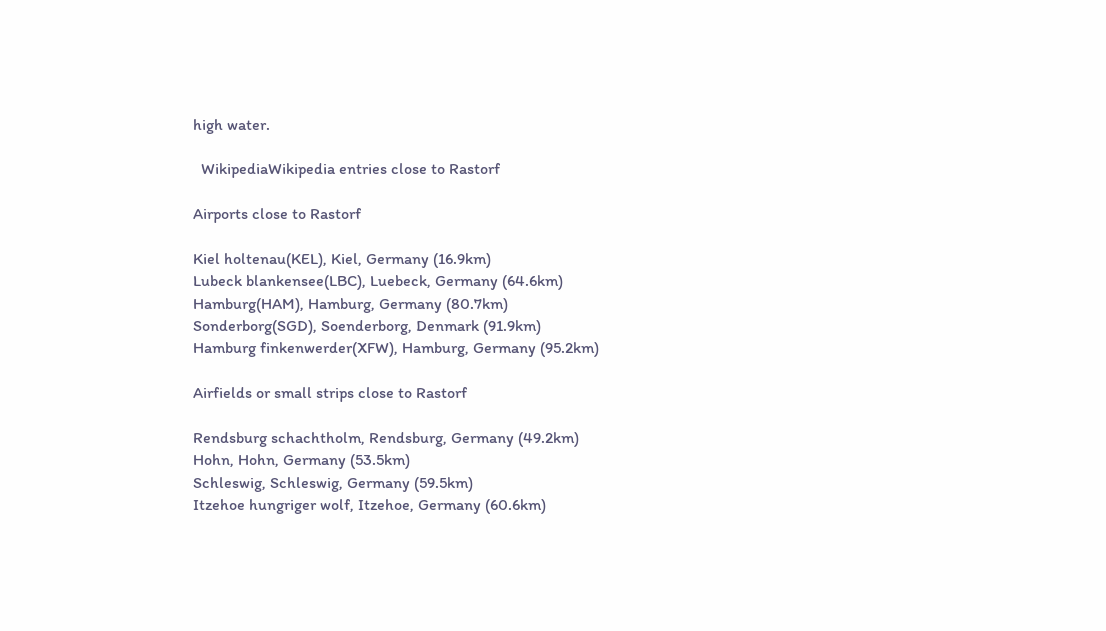high water.

  WikipediaWikipedia entries close to Rastorf

Airports close to Rastorf

Kiel holtenau(KEL), Kiel, Germany (16.9km)
Lubeck blankensee(LBC), Luebeck, Germany (64.6km)
Hamburg(HAM), Hamburg, Germany (80.7km)
Sonderborg(SGD), Soenderborg, Denmark (91.9km)
Hamburg finkenwerder(XFW), Hamburg, Germany (95.2km)

Airfields or small strips close to Rastorf

Rendsburg schachtholm, Rendsburg, Germany (49.2km)
Hohn, Hohn, Germany (53.5km)
Schleswig, Schleswig, Germany (59.5km)
Itzehoe hungriger wolf, Itzehoe, Germany (60.6km)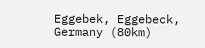Eggebek, Eggebeck, Germany (80km)